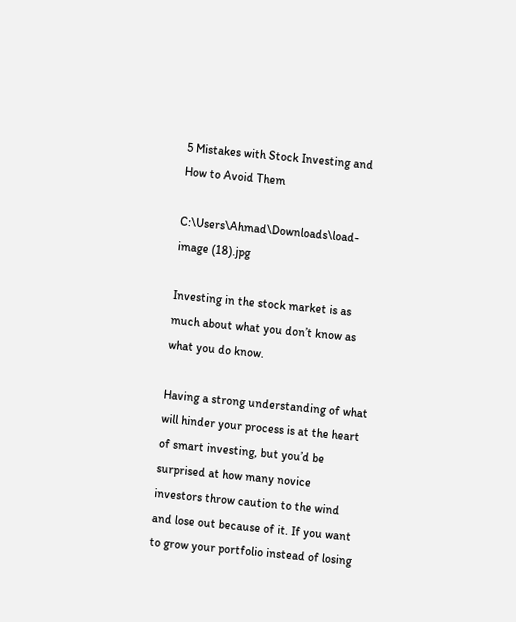5 Mistakes with Stock Investing and How to Avoid Them

C:\Users\Ahmad\Downloads\load-image (18).jpg

Investing in the stock market is as much about what you don’t know as what you do know.

Having a strong understanding of what will hinder your process is at the heart of smart investing, but you’d be surprised at how many novice investors throw caution to the wind and lose out because of it. If you want to grow your portfolio instead of losing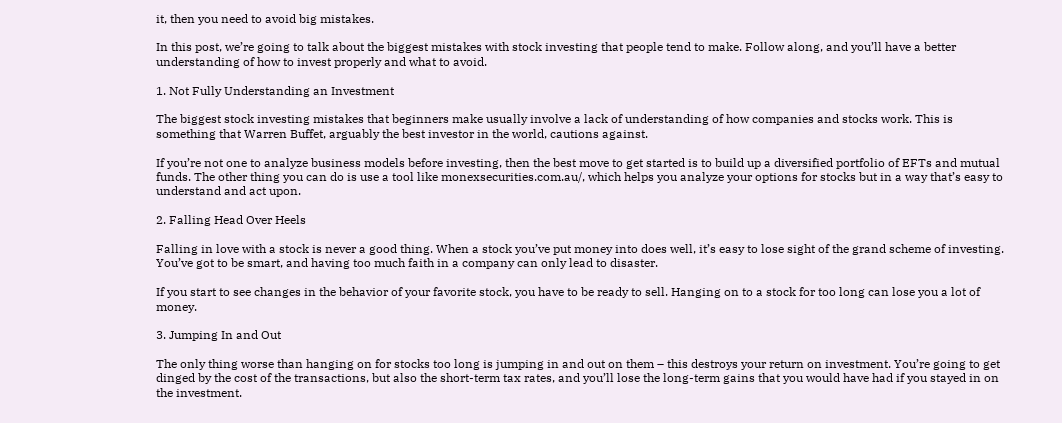it, then you need to avoid big mistakes.

In this post, we’re going to talk about the biggest mistakes with stock investing that people tend to make. Follow along, and you’ll have a better understanding of how to invest properly and what to avoid.

1. Not Fully Understanding an Investment

The biggest stock investing mistakes that beginners make usually involve a lack of understanding of how companies and stocks work. This is something that Warren Buffet, arguably the best investor in the world, cautions against.

If you’re not one to analyze business models before investing, then the best move to get started is to build up a diversified portfolio of EFTs and mutual funds. The other thing you can do is use a tool like monexsecurities.com.au/, which helps you analyze your options for stocks but in a way that’s easy to understand and act upon.

2. Falling Head Over Heels

Falling in love with a stock is never a good thing. When a stock you’ve put money into does well, it’s easy to lose sight of the grand scheme of investing. You’ve got to be smart, and having too much faith in a company can only lead to disaster.

If you start to see changes in the behavior of your favorite stock, you have to be ready to sell. Hanging on to a stock for too long can lose you a lot of money.

3. Jumping In and Out

The only thing worse than hanging on for stocks too long is jumping in and out on them – this destroys your return on investment. You’re going to get dinged by the cost of the transactions, but also the short-term tax rates, and you’ll lose the long-term gains that you would have had if you stayed in on the investment.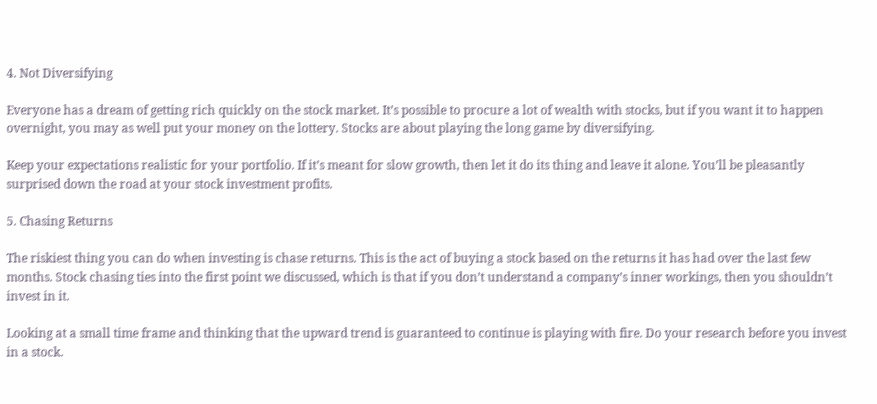4. Not Diversifying

Everyone has a dream of getting rich quickly on the stock market. It’s possible to procure a lot of wealth with stocks, but if you want it to happen overnight, you may as well put your money on the lottery. Stocks are about playing the long game by diversifying.

Keep your expectations realistic for your portfolio. If it’s meant for slow growth, then let it do its thing and leave it alone. You’ll be pleasantly surprised down the road at your stock investment profits.

5. Chasing Returns

The riskiest thing you can do when investing is chase returns. This is the act of buying a stock based on the returns it has had over the last few months. Stock chasing ties into the first point we discussed, which is that if you don’t understand a company’s inner workings, then you shouldn’t invest in it.

Looking at a small time frame and thinking that the upward trend is guaranteed to continue is playing with fire. Do your research before you invest in a stock.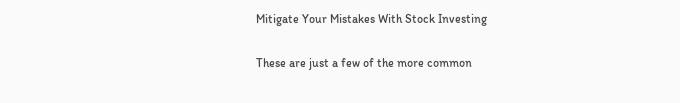Mitigate Your Mistakes With Stock Investing

These are just a few of the more common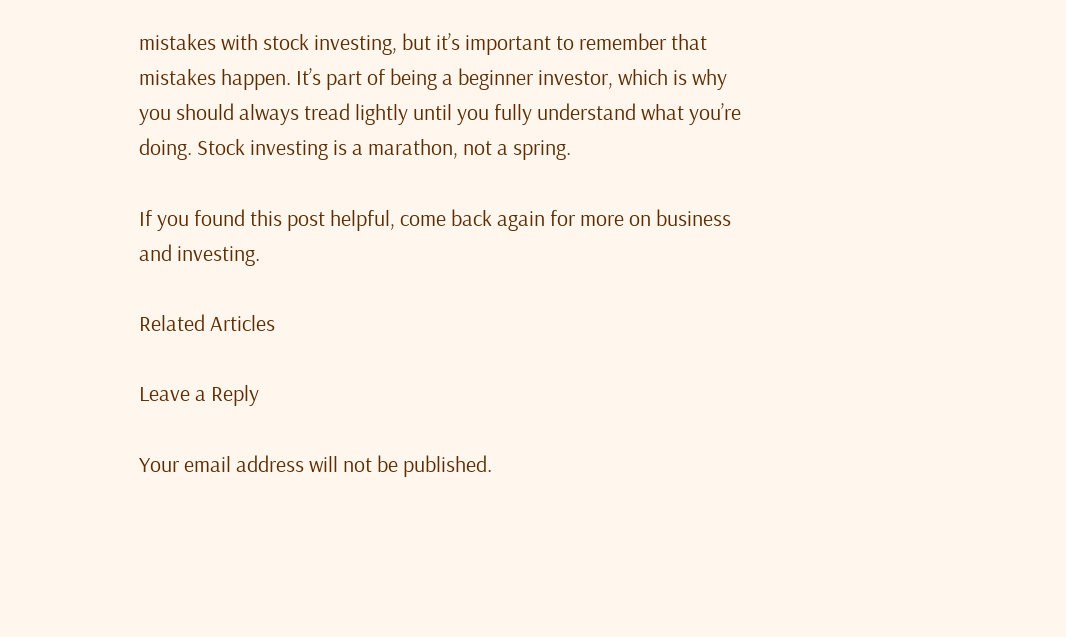mistakes with stock investing, but it’s important to remember that mistakes happen. It’s part of being a beginner investor, which is why you should always tread lightly until you fully understand what you’re doing. Stock investing is a marathon, not a spring.

If you found this post helpful, come back again for more on business and investing.

Related Articles

Leave a Reply

Your email address will not be published.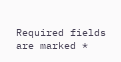Required fields are marked *